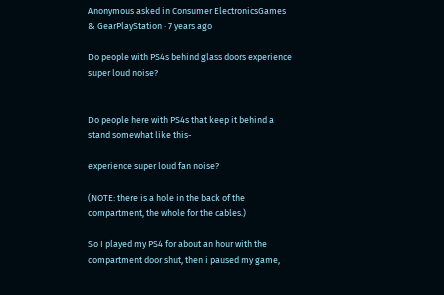Anonymous asked in Consumer ElectronicsGames & GearPlayStation · 7 years ago

Do people with PS4s behind glass doors experience super loud noise?


Do people here with PS4s that keep it behind a stand somewhat like this-

experience super loud fan noise?

(NOTE: there is a hole in the back of the compartment, the whole for the cables.)

So I played my PS4 for about an hour with the compartment door shut, then i paused my game,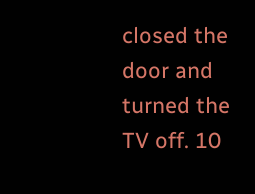closed the door and turned the TV off. 10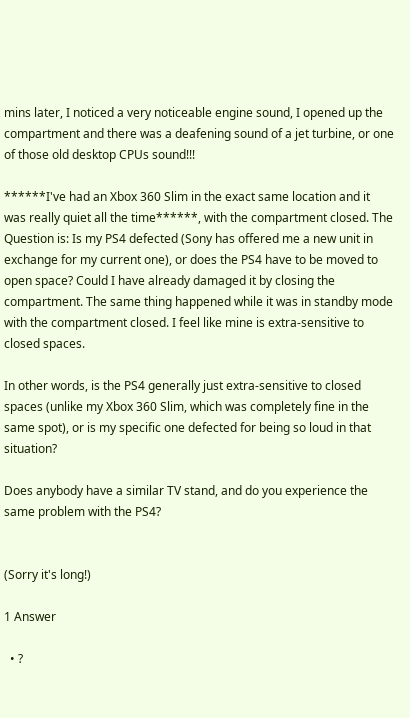mins later, I noticed a very noticeable engine sound, I opened up the compartment and there was a deafening sound of a jet turbine, or one of those old desktop CPUs sound!!!

******I've had an Xbox 360 Slim in the exact same location and it was really quiet all the time******, with the compartment closed. The Question is: Is my PS4 defected (Sony has offered me a new unit in exchange for my current one), or does the PS4 have to be moved to open space? Could I have already damaged it by closing the compartment. The same thing happened while it was in standby mode with the compartment closed. I feel like mine is extra-sensitive to closed spaces.

In other words, is the PS4 generally just extra-sensitive to closed spaces (unlike my Xbox 360 Slim, which was completely fine in the same spot), or is my specific one defected for being so loud in that situation?

Does anybody have a similar TV stand, and do you experience the same problem with the PS4?


(Sorry it's long!)

1 Answer

  • ?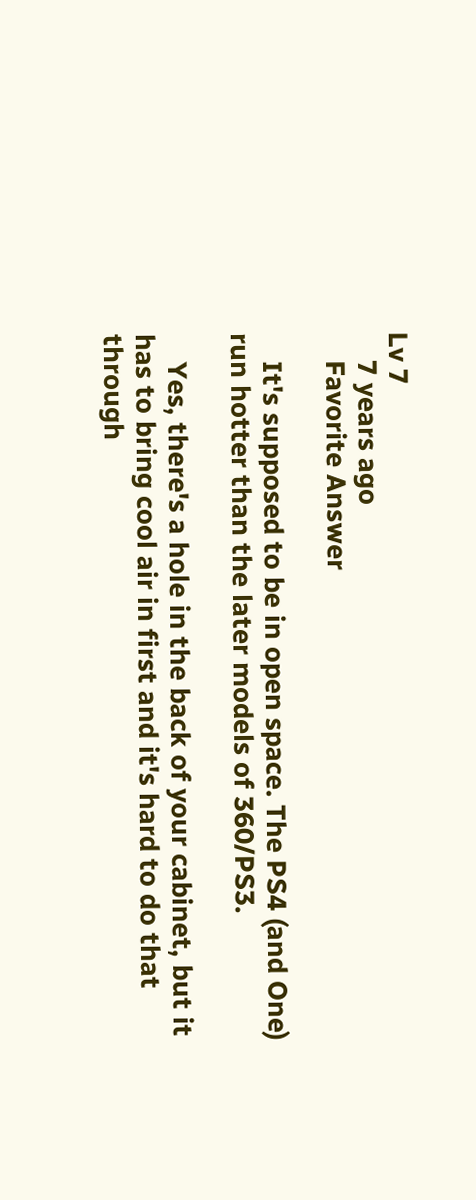Lv 7
    7 years ago
    Favorite Answer

    It's supposed to be in open space. The PS4 (and One) run hotter than the later models of 360/PS3.

    Yes, there's a hole in the back of your cabinet, but it has to bring cool air in first and it's hard to do that through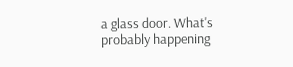a glass door. What's probably happening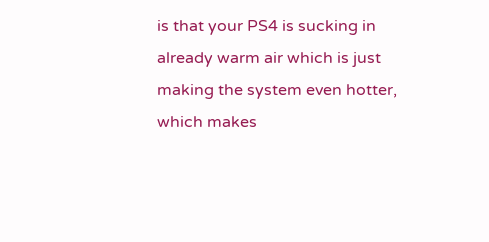is that your PS4 is sucking in already warm air which is just making the system even hotter, which makes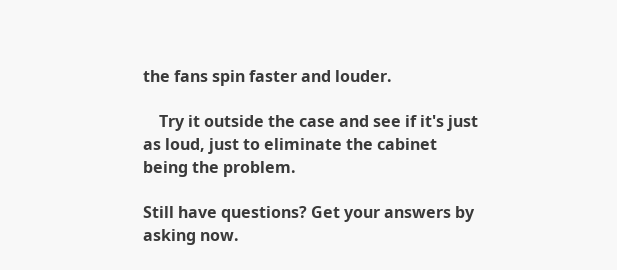the fans spin faster and louder.

    Try it outside the case and see if it's just as loud, just to eliminate the cabinet being the problem.

Still have questions? Get your answers by asking now.